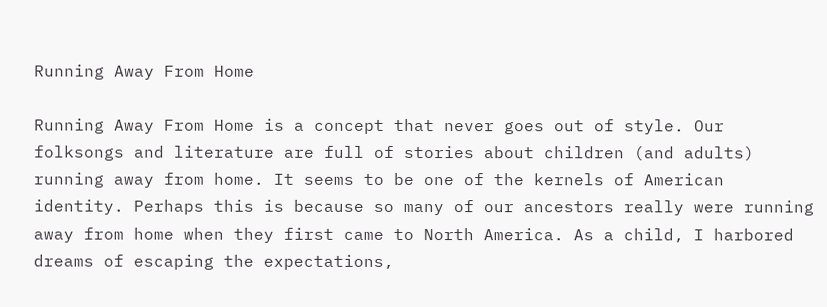Running Away From Home

Running Away From Home is a concept that never goes out of style. Our folksongs and literature are full of stories about children (and adults) running away from home. It seems to be one of the kernels of American identity. Perhaps this is because so many of our ancestors really were running away from home when they first came to North America. As a child, I harbored dreams of escaping the expectations,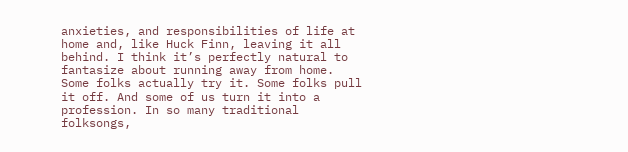anxieties, and responsibilities of life at home and, like Huck Finn, leaving it all behind. I think it’s perfectly natural to fantasize about running away from home. Some folks actually try it. Some folks pull it off. And some of us turn it into a profession. In so many traditional folksongs,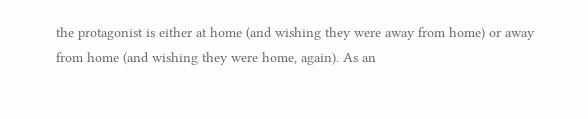the protagonist is either at home (and wishing they were away from home) or away from home (and wishing they were home, again). As an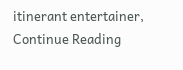itinerant entertainer, Continue Reading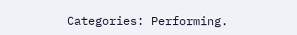Categories: Performing.